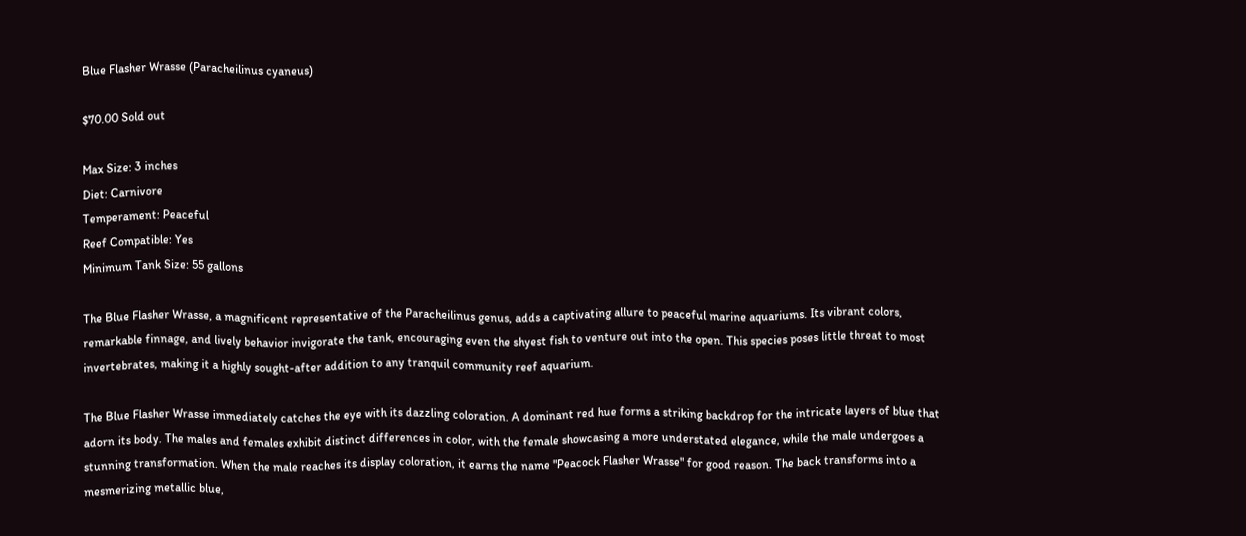Blue Flasher Wrasse (Paracheilinus cyaneus)

$70.00 Sold out

Max Size: 3 inches
Diet: Carnivore
Temperament: Peaceful
Reef Compatible: Yes
Minimum Tank Size: 55 gallons

The Blue Flasher Wrasse, a magnificent representative of the Paracheilinus genus, adds a captivating allure to peaceful marine aquariums. Its vibrant colors, remarkable finnage, and lively behavior invigorate the tank, encouraging even the shyest fish to venture out into the open. This species poses little threat to most invertebrates, making it a highly sought-after addition to any tranquil community reef aquarium.

The Blue Flasher Wrasse immediately catches the eye with its dazzling coloration. A dominant red hue forms a striking backdrop for the intricate layers of blue that adorn its body. The males and females exhibit distinct differences in color, with the female showcasing a more understated elegance, while the male undergoes a stunning transformation. When the male reaches its display coloration, it earns the name "Peacock Flasher Wrasse" for good reason. The back transforms into a mesmerizing metallic blue,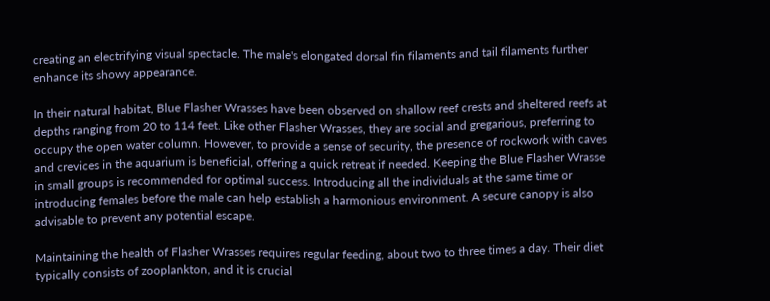creating an electrifying visual spectacle. The male's elongated dorsal fin filaments and tail filaments further enhance its showy appearance.

In their natural habitat, Blue Flasher Wrasses have been observed on shallow reef crests and sheltered reefs at depths ranging from 20 to 114 feet. Like other Flasher Wrasses, they are social and gregarious, preferring to occupy the open water column. However, to provide a sense of security, the presence of rockwork with caves and crevices in the aquarium is beneficial, offering a quick retreat if needed. Keeping the Blue Flasher Wrasse in small groups is recommended for optimal success. Introducing all the individuals at the same time or introducing females before the male can help establish a harmonious environment. A secure canopy is also advisable to prevent any potential escape.

Maintaining the health of Flasher Wrasses requires regular feeding, about two to three times a day. Their diet typically consists of zooplankton, and it is crucial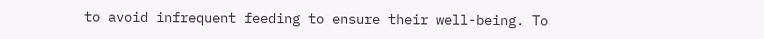to avoid infrequent feeding to ensure their well-being. To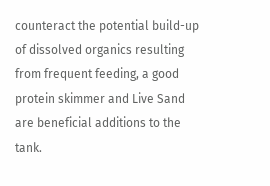counteract the potential build-up of dissolved organics resulting from frequent feeding, a good protein skimmer and Live Sand are beneficial additions to the tank.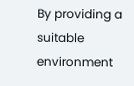By providing a suitable environment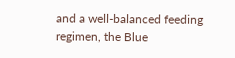and a well-balanced feeding regimen, the Blue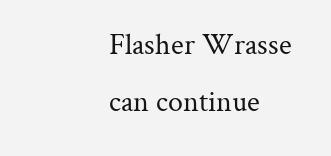Flasher Wrasse can continue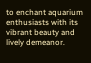to enchant aquarium enthusiasts with its vibrant beauty and lively demeanor.